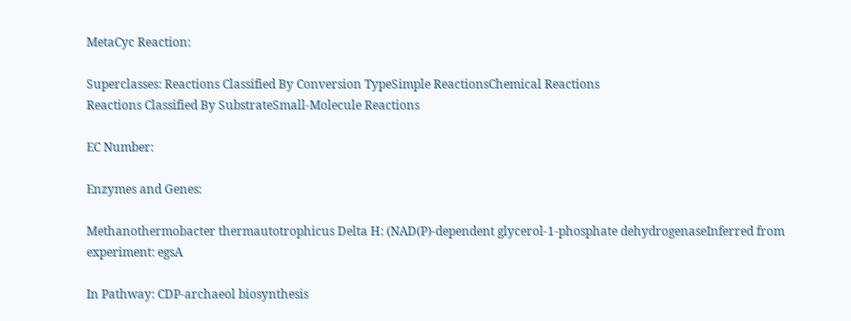MetaCyc Reaction:

Superclasses: Reactions Classified By Conversion TypeSimple ReactionsChemical Reactions
Reactions Classified By SubstrateSmall-Molecule Reactions

EC Number:

Enzymes and Genes:

Methanothermobacter thermautotrophicus Delta H: (NAD(P)-dependent glycerol-1-phosphate dehydrogenaseInferred from experiment: egsA

In Pathway: CDP-archaeol biosynthesis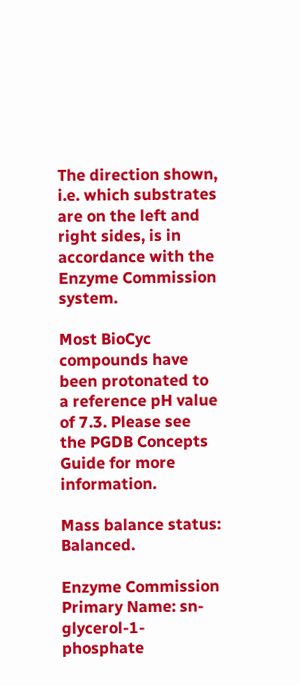The direction shown, i.e. which substrates are on the left and right sides, is in accordance with the Enzyme Commission system.

Most BioCyc compounds have been protonated to a reference pH value of 7.3. Please see the PGDB Concepts Guide for more information.

Mass balance status: Balanced.

Enzyme Commission Primary Name: sn-glycerol-1-phosphate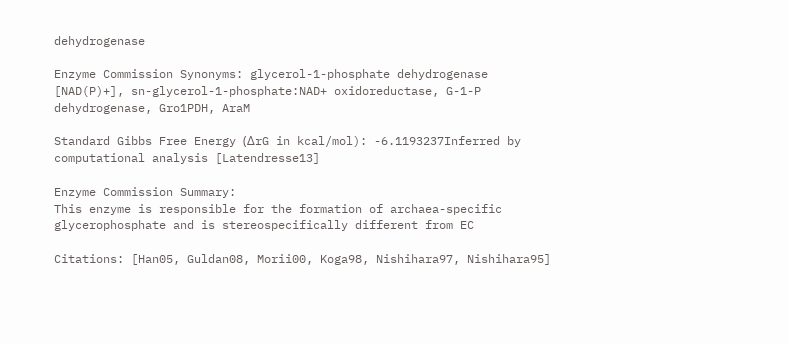dehydrogenase

Enzyme Commission Synonyms: glycerol-1-phosphate dehydrogenase [NAD(P)+], sn-glycerol-1-phosphate:NAD+ oxidoreductase, G-1-P dehydrogenase, Gro1PDH, AraM

Standard Gibbs Free Energy (ΔrG in kcal/mol): -6.1193237Inferred by computational analysis [Latendresse13]

Enzyme Commission Summary:
This enzyme is responsible for the formation of archaea-specific glycerophosphate and is stereospecifically different from EC

Citations: [Han05, Guldan08, Morii00, Koga98, Nishihara97, Nishihara95]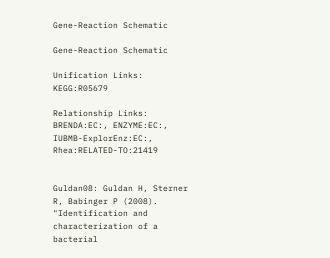Gene-Reaction Schematic

Gene-Reaction Schematic

Unification Links: KEGG:R05679

Relationship Links: BRENDA:EC:, ENZYME:EC:, IUBMB-ExplorEnz:EC:, Rhea:RELATED-TO:21419


Guldan08: Guldan H, Sterner R, Babinger P (2008). "Identification and characterization of a bacterial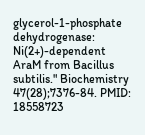glycerol-1-phosphate dehydrogenase: Ni(2+)-dependent AraM from Bacillus subtilis." Biochemistry 47(28);7376-84. PMID: 18558723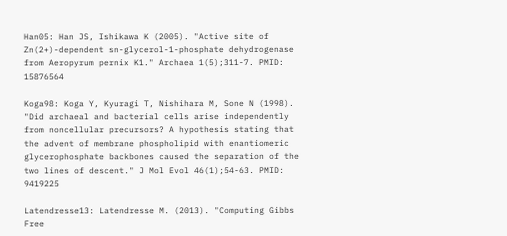Han05: Han JS, Ishikawa K (2005). "Active site of Zn(2+)-dependent sn-glycerol-1-phosphate dehydrogenase from Aeropyrum pernix K1." Archaea 1(5);311-7. PMID: 15876564

Koga98: Koga Y, Kyuragi T, Nishihara M, Sone N (1998). "Did archaeal and bacterial cells arise independently from noncellular precursors? A hypothesis stating that the advent of membrane phospholipid with enantiomeric glycerophosphate backbones caused the separation of the two lines of descent." J Mol Evol 46(1);54-63. PMID: 9419225

Latendresse13: Latendresse M. (2013). "Computing Gibbs Free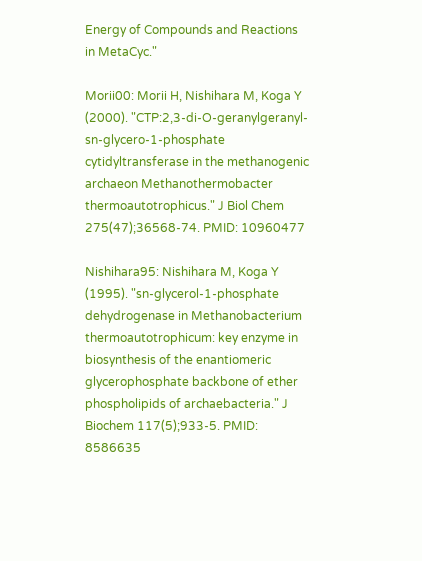Energy of Compounds and Reactions in MetaCyc."

Morii00: Morii H, Nishihara M, Koga Y (2000). "CTP:2,3-di-O-geranylgeranyl-sn-glycero-1-phosphate cytidyltransferase in the methanogenic archaeon Methanothermobacter thermoautotrophicus." J Biol Chem 275(47);36568-74. PMID: 10960477

Nishihara95: Nishihara M, Koga Y (1995). "sn-glycerol-1-phosphate dehydrogenase in Methanobacterium thermoautotrophicum: key enzyme in biosynthesis of the enantiomeric glycerophosphate backbone of ether phospholipids of archaebacteria." J Biochem 117(5);933-5. PMID: 8586635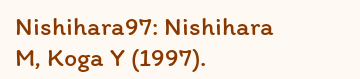Nishihara97: Nishihara M, Koga Y (1997).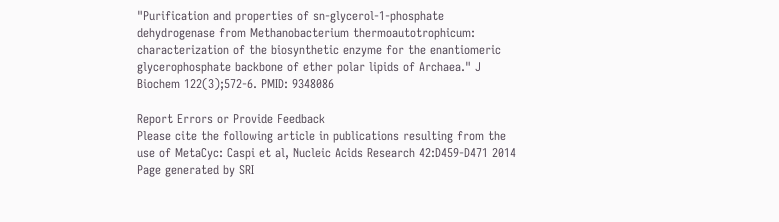"Purification and properties of sn-glycerol-1-phosphate dehydrogenase from Methanobacterium thermoautotrophicum: characterization of the biosynthetic enzyme for the enantiomeric glycerophosphate backbone of ether polar lipids of Archaea." J Biochem 122(3);572-6. PMID: 9348086

Report Errors or Provide Feedback
Please cite the following article in publications resulting from the use of MetaCyc: Caspi et al, Nucleic Acids Research 42:D459-D471 2014
Page generated by SRI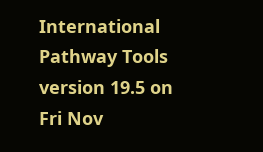International Pathway Tools version 19.5 on Fri Nov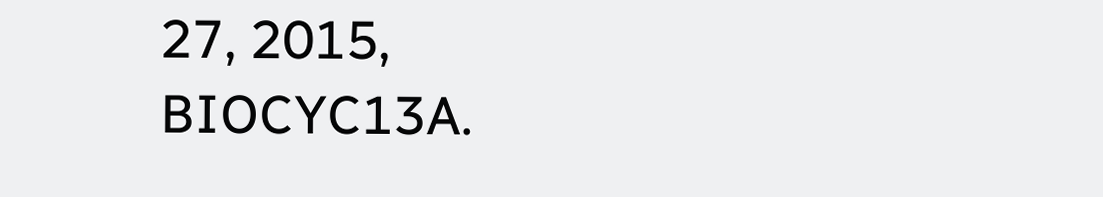27, 2015, BIOCYC13A.